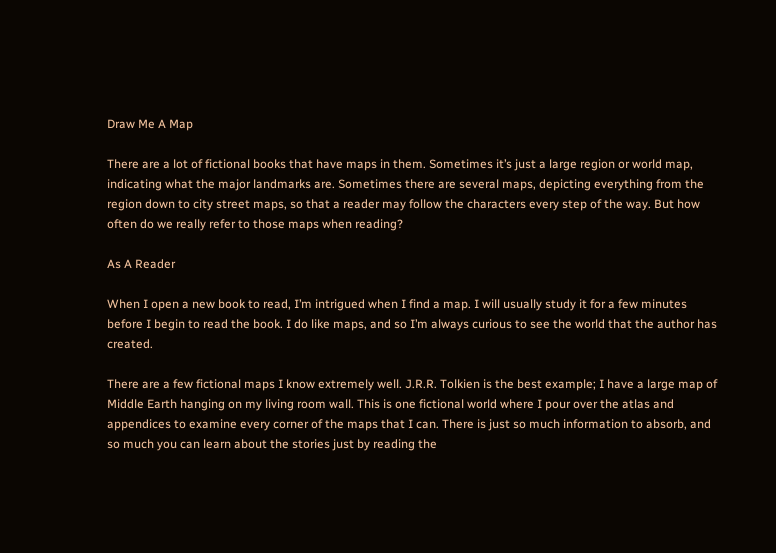Draw Me A Map

There are a lot of fictional books that have maps in them. Sometimes it’s just a large region or world map, indicating what the major landmarks are. Sometimes there are several maps, depicting everything from the region down to city street maps, so that a reader may follow the characters every step of the way. But how often do we really refer to those maps when reading?

As A Reader

When I open a new book to read, I’m intrigued when I find a map. I will usually study it for a few minutes before I begin to read the book. I do like maps, and so I’m always curious to see the world that the author has created.

There are a few fictional maps I know extremely well. J.R.R. Tolkien is the best example; I have a large map of Middle Earth hanging on my living room wall. This is one fictional world where I pour over the atlas and appendices to examine every corner of the maps that I can. There is just so much information to absorb, and so much you can learn about the stories just by reading the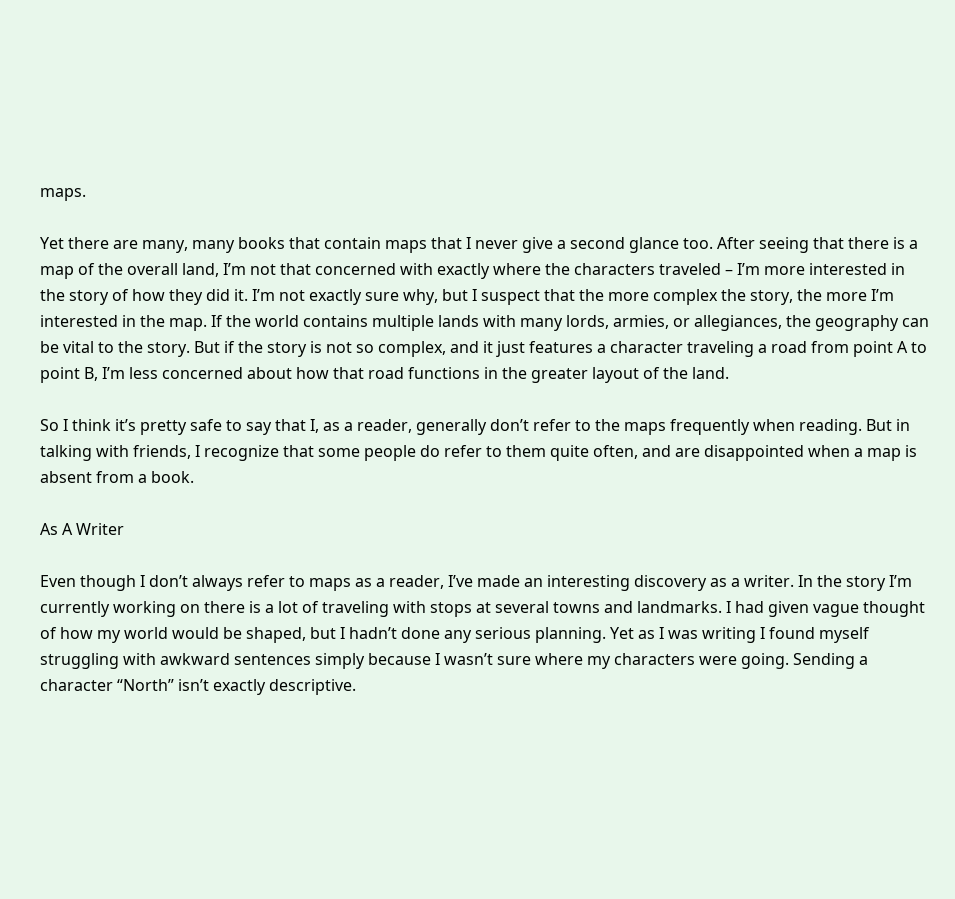maps.

Yet there are many, many books that contain maps that I never give a second glance too. After seeing that there is a map of the overall land, I’m not that concerned with exactly where the characters traveled – I’m more interested in the story of how they did it. I’m not exactly sure why, but I suspect that the more complex the story, the more I’m interested in the map. If the world contains multiple lands with many lords, armies, or allegiances, the geography can be vital to the story. But if the story is not so complex, and it just features a character traveling a road from point A to point B, I’m less concerned about how that road functions in the greater layout of the land.

So I think it’s pretty safe to say that I, as a reader, generally don’t refer to the maps frequently when reading. But in talking with friends, I recognize that some people do refer to them quite often, and are disappointed when a map is absent from a book.

As A Writer

Even though I don’t always refer to maps as a reader, I’ve made an interesting discovery as a writer. In the story I’m currently working on there is a lot of traveling with stops at several towns and landmarks. I had given vague thought of how my world would be shaped, but I hadn’t done any serious planning. Yet as I was writing I found myself struggling with awkward sentences simply because I wasn’t sure where my characters were going. Sending a character “North” isn’t exactly descriptive.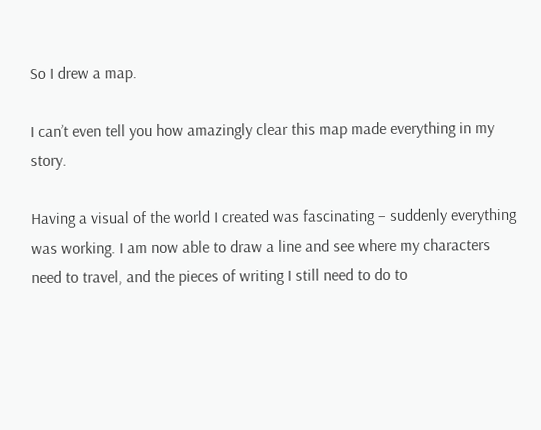So I drew a map.

I can’t even tell you how amazingly clear this map made everything in my story.

Having a visual of the world I created was fascinating – suddenly everything was working. I am now able to draw a line and see where my characters need to travel, and the pieces of writing I still need to do to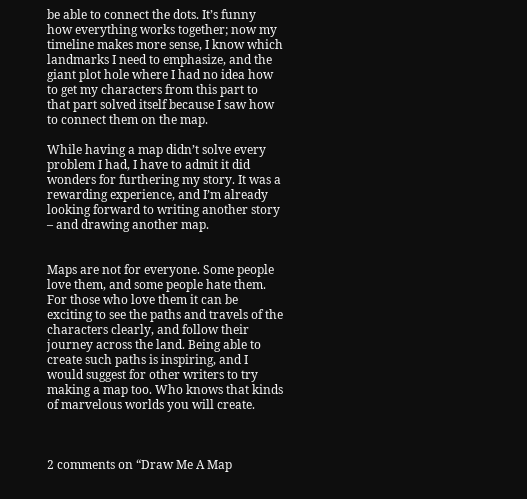be able to connect the dots. It’s funny how everything works together; now my timeline makes more sense, I know which landmarks I need to emphasize, and the giant plot hole where I had no idea how to get my characters from this part to that part solved itself because I saw how to connect them on the map.

While having a map didn’t solve every problem I had, I have to admit it did wonders for furthering my story. It was a rewarding experience, and I’m already looking forward to writing another story – and drawing another map.


Maps are not for everyone. Some people love them, and some people hate them. For those who love them it can be exciting to see the paths and travels of the characters clearly, and follow their journey across the land. Being able to create such paths is inspiring, and I would suggest for other writers to try making a map too. Who knows that kinds of marvelous worlds you will create.



2 comments on “Draw Me A Map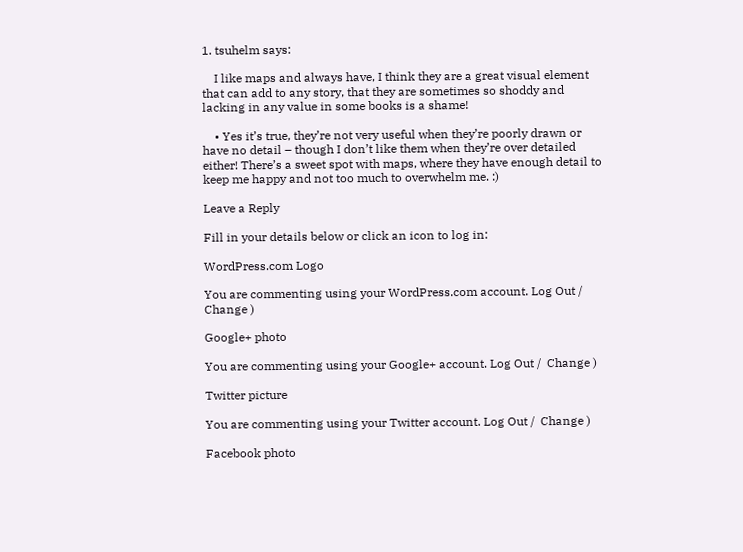1. tsuhelm says:

    I like maps and always have, I think they are a great visual element that can add to any story, that they are sometimes so shoddy and lacking in any value in some books is a shame!

    • Yes it’s true, they’re not very useful when they’re poorly drawn or have no detail – though I don’t like them when they’re over detailed either! There’s a sweet spot with maps, where they have enough detail to keep me happy and not too much to overwhelm me. :)

Leave a Reply

Fill in your details below or click an icon to log in:

WordPress.com Logo

You are commenting using your WordPress.com account. Log Out /  Change )

Google+ photo

You are commenting using your Google+ account. Log Out /  Change )

Twitter picture

You are commenting using your Twitter account. Log Out /  Change )

Facebook photo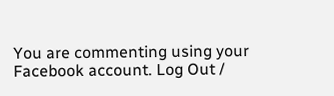You are commenting using your Facebook account. Log Out /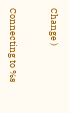Change )


Connecting to %s